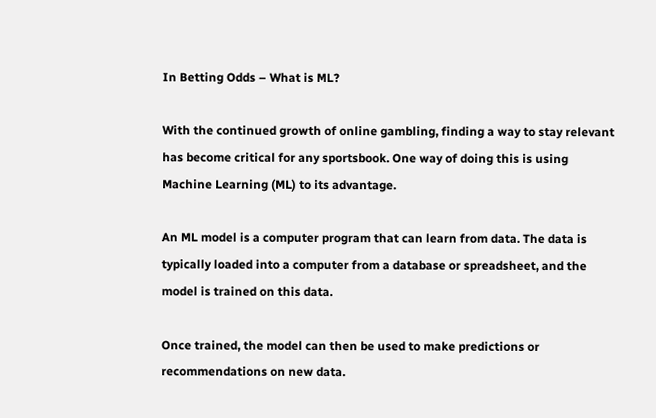In Betting Odds – What is ML?

With the continued growth of online gambling, finding a way to stay relevant has become critical for any sportsbook. One way of doing this is using Machine Learning (ML) to its advantage.

An ML model is a computer program that can learn from data. The data is typically loaded into a computer from a database or spreadsheet, and the model is trained on this data.

Once trained, the model can then be used to make predictions or recommendations on new data.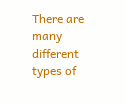There are many different types of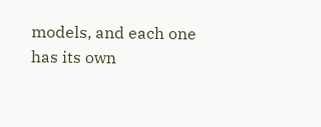models, and each one has its own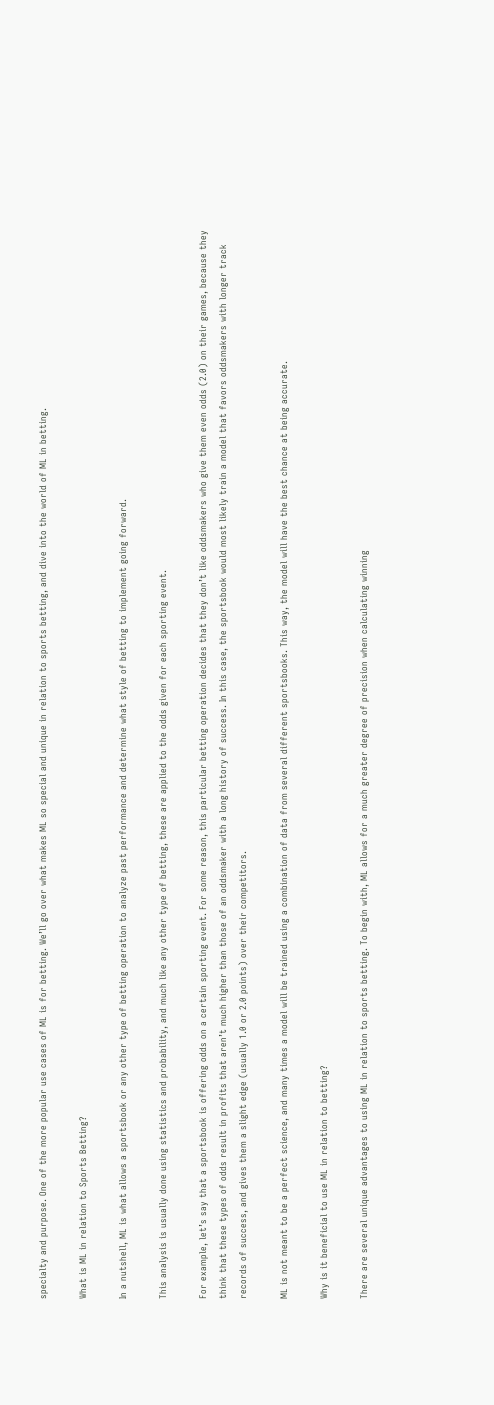specialty and purpose. One of the more popular use cases of ML is for betting. We’ll go over what makes ML so special and unique in relation to sports betting, and dive into the world of ML in betting.

What is ML in relation to Sports Betting?

In a nutshell, ML is what allows a sportsbook or any other type of betting operation to analyze past performance and determine what style of betting to implement going forward.

This analysis is usually done using statistics and probability, and much like any other type of betting, these are applied to the odds given for each sporting event.

For example, let’s say that a sportsbook is offering odds on a certain sporting event. For some reason, this particular betting operation decides that they don’t like oddsmakers who give them even odds (2.0) on their games, because they think that these types of odds result in profits that aren’t much higher than those of an oddsmaker with a long history of success. In this case, the sportsbook would most likely train a model that favors oddsmakers with longer track records of success, and gives them a slight edge (usually 1.0 or 2.0 points) over their competitors.

ML is not meant to be a perfect science, and many times a model will be trained using a combination of data from several different sportsbooks. This way, the model will have the best chance at being accurate.

Why is it beneficial to use ML in relation to betting?

There are several unique advantages to using ML in relation to sports betting. To begin with, ML allows for a much greater degree of precision when calculating winning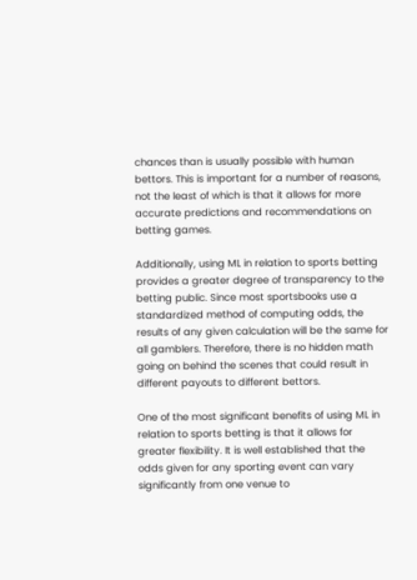chances than is usually possible with human bettors. This is important for a number of reasons, not the least of which is that it allows for more accurate predictions and recommendations on betting games.

Additionally, using ML in relation to sports betting provides a greater degree of transparency to the betting public. Since most sportsbooks use a standardized method of computing odds, the results of any given calculation will be the same for all gamblers. Therefore, there is no hidden math going on behind the scenes that could result in different payouts to different bettors.

One of the most significant benefits of using ML in relation to sports betting is that it allows for greater flexibility. It is well established that the odds given for any sporting event can vary significantly from one venue to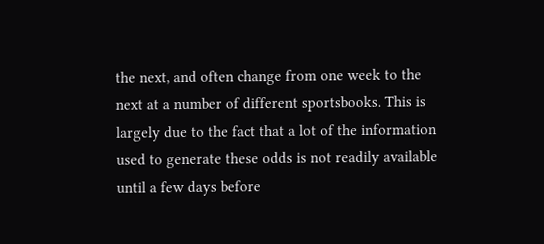the next, and often change from one week to the next at a number of different sportsbooks. This is largely due to the fact that a lot of the information used to generate these odds is not readily available until a few days before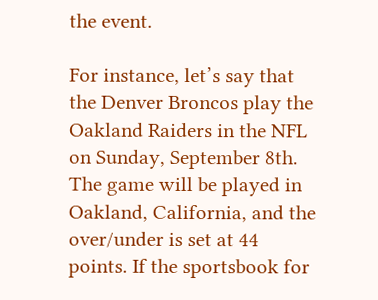the event.

For instance, let’s say that the Denver Broncos play the Oakland Raiders in the NFL on Sunday, September 8th. The game will be played in Oakland, California, and the over/under is set at 44 points. If the sportsbook for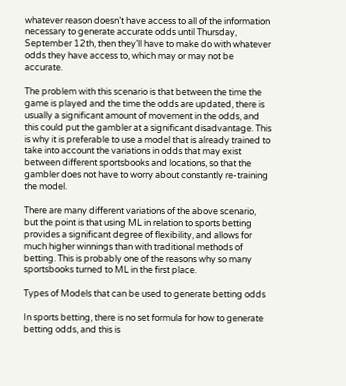whatever reason doesn’t have access to all of the information necessary to generate accurate odds until Thursday, September 12th, then they’ll have to make do with whatever odds they have access to, which may or may not be accurate.

The problem with this scenario is that between the time the game is played and the time the odds are updated, there is usually a significant amount of movement in the odds, and this could put the gambler at a significant disadvantage. This is why it is preferable to use a model that is already trained to take into account the variations in odds that may exist between different sportsbooks and locations, so that the gambler does not have to worry about constantly re-training the model.

There are many different variations of the above scenario, but the point is that using ML in relation to sports betting provides a significant degree of flexibility, and allows for much higher winnings than with traditional methods of betting. This is probably one of the reasons why so many sportsbooks turned to ML in the first place.

Types of Models that can be used to generate betting odds

In sports betting, there is no set formula for how to generate betting odds, and this is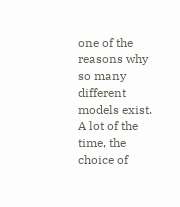one of the reasons why so many different models exist. A lot of the time, the choice of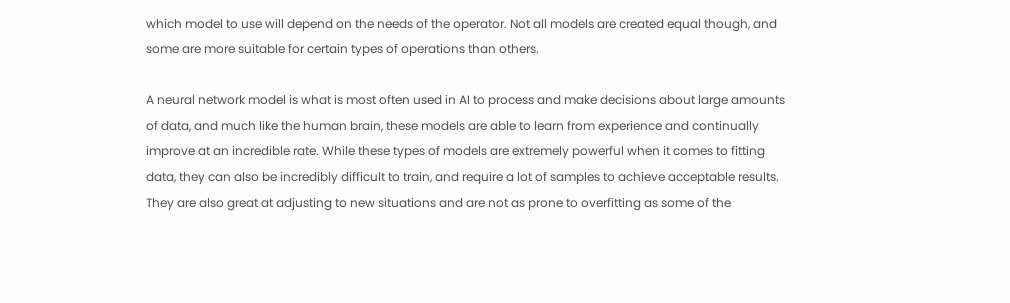which model to use will depend on the needs of the operator. Not all models are created equal though, and some are more suitable for certain types of operations than others.

A neural network model is what is most often used in AI to process and make decisions about large amounts of data, and much like the human brain, these models are able to learn from experience and continually improve at an incredible rate. While these types of models are extremely powerful when it comes to fitting data, they can also be incredibly difficult to train, and require a lot of samples to achieve acceptable results. They are also great at adjusting to new situations and are not as prone to overfitting as some of the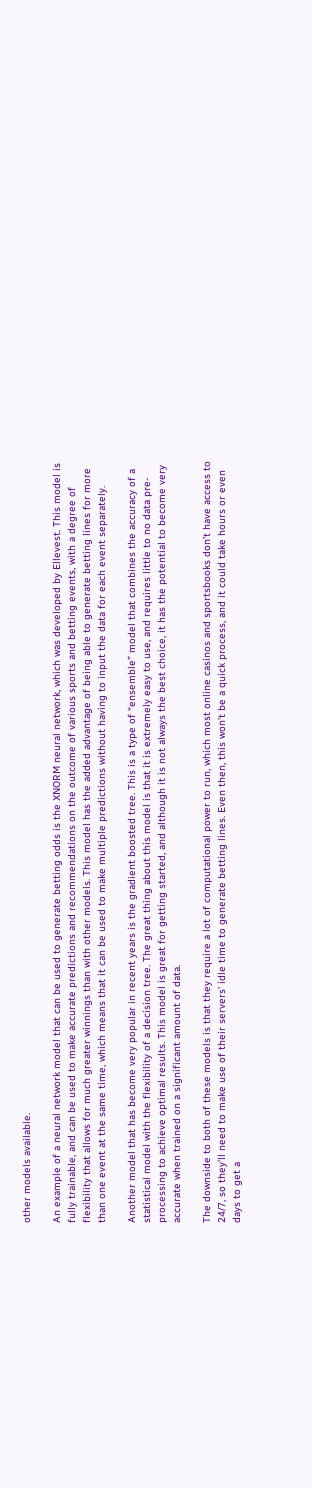other models available.

An example of a neural network model that can be used to generate betting odds is the XNORM neural network, which was developed by Ellevest. This model is fully trainable, and can be used to make accurate predictions and recommendations on the outcome of various sports and betting events, with a degree of flexibility that allows for much greater winnings than with other models. This model has the added advantage of being able to generate betting lines for more than one event at the same time, which means that it can be used to make multiple predictions without having to input the data for each event separately.

Another model that has become very popular in recent years is the gradient boosted tree. This is a type of “ensemble” model that combines the accuracy of a statistical model with the flexibility of a decision tree. The great thing about this model is that it is extremely easy to use, and requires little to no data pre-processing to achieve optimal results. This model is great for getting started, and although it is not always the best choice, it has the potential to become very accurate when trained on a significant amount of data.

The downside to both of these models is that they require a lot of computational power to run, which most online casinos and sportsbooks don’t have access to 24/7, so they’ll need to make use of their servers’ idle time to generate betting lines. Even then, this won’t be a quick process, and it could take hours or even days to get a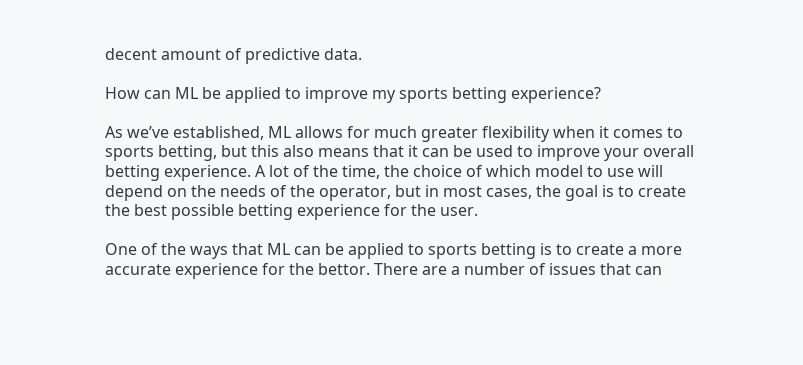decent amount of predictive data.

How can ML be applied to improve my sports betting experience?

As we’ve established, ML allows for much greater flexibility when it comes to sports betting, but this also means that it can be used to improve your overall betting experience. A lot of the time, the choice of which model to use will depend on the needs of the operator, but in most cases, the goal is to create the best possible betting experience for the user.

One of the ways that ML can be applied to sports betting is to create a more accurate experience for the bettor. There are a number of issues that can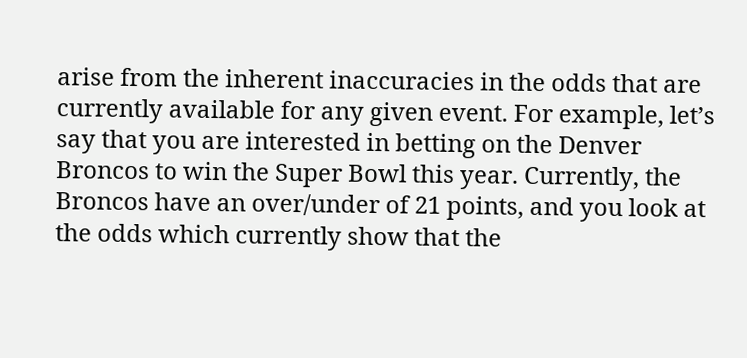arise from the inherent inaccuracies in the odds that are currently available for any given event. For example, let’s say that you are interested in betting on the Denver Broncos to win the Super Bowl this year. Currently, the Broncos have an over/under of 21 points, and you look at the odds which currently show that the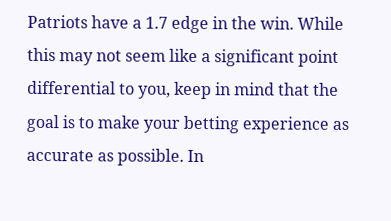Patriots have a 1.7 edge in the win. While this may not seem like a significant point differential to you, keep in mind that the goal is to make your betting experience as accurate as possible. In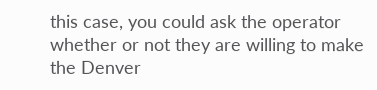this case, you could ask the operator whether or not they are willing to make the Denver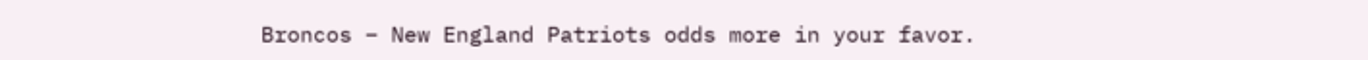Broncos – New England Patriots odds more in your favor.